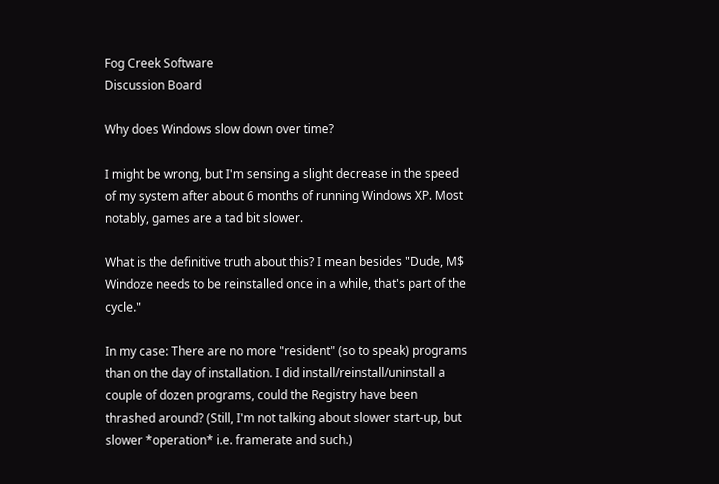Fog Creek Software
Discussion Board

Why does Windows slow down over time?

I might be wrong, but I'm sensing a slight decrease in the speed of my system after about 6 months of running Windows XP. Most notably, games are a tad bit slower.

What is the definitive truth about this? I mean besides "Dude, M$ Windoze needs to be reinstalled once in a while, that's part of the cycle."

In my case: There are no more "resident" (so to speak) programs than on the day of installation. I did install/reinstall/uninstall a couple of dozen programs, could the Registry have been thrashed around? (Still, I'm not talking about slower start-up, but slower *operation* i.e. framerate and such.)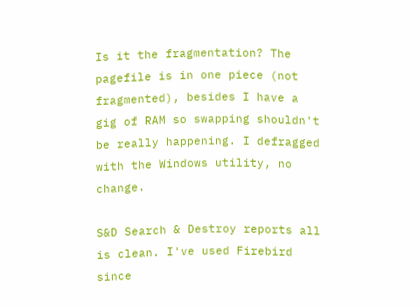Is it the fragmentation? The pagefile is in one piece (not fragmented), besides I have a gig of RAM so swapping shouldn't be really happening. I defragged with the Windows utility, no change.

S&D Search & Destroy reports all is clean. I've used Firebird since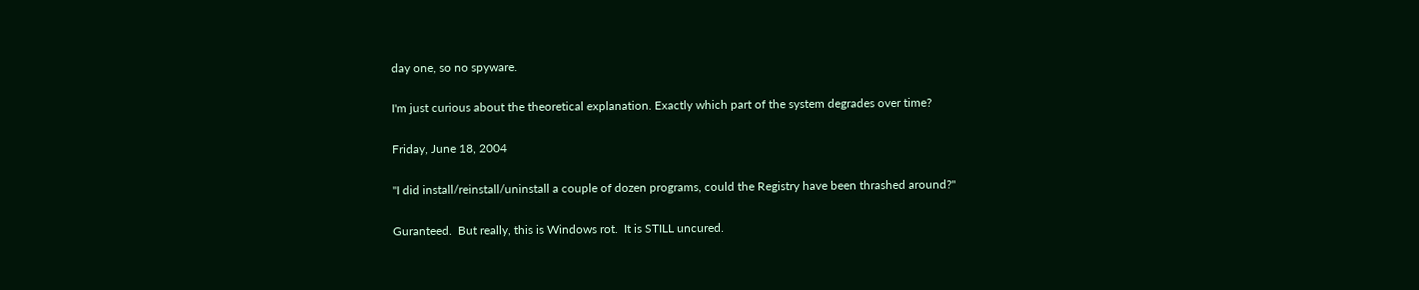day one, so no spyware.

I'm just curious about the theoretical explanation. Exactly which part of the system degrades over time?

Friday, June 18, 2004

"I did install/reinstall/uninstall a couple of dozen programs, could the Registry have been thrashed around?"

Guranteed.  But really, this is Windows rot.  It is STILL uncured.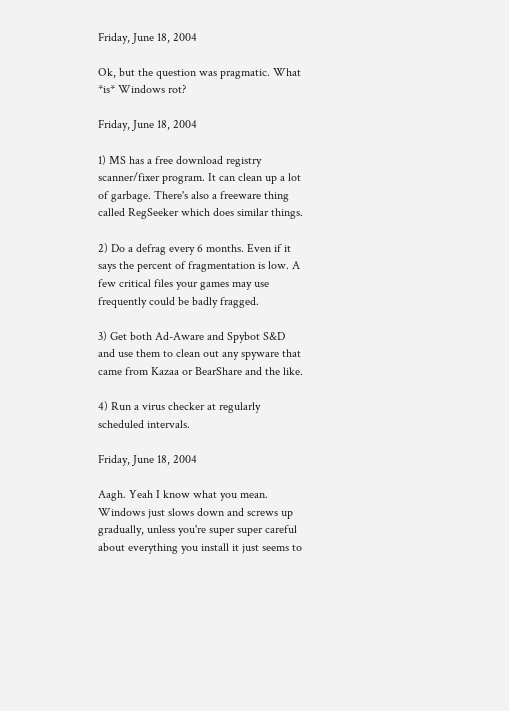Friday, June 18, 2004

Ok, but the question was pragmatic. What *is* Windows rot?

Friday, June 18, 2004

1) MS has a free download registry scanner/fixer program. It can clean up a lot of garbage. There's also a freeware thing called RegSeeker which does similar things.

2) Do a defrag every 6 months. Even if it says the percent of fragmentation is low. A few critical files your games may use frequently could be badly fragged.

3) Get both Ad-Aware and Spybot S&D and use them to clean out any spyware that came from Kazaa or BearShare and the like.

4) Run a virus checker at regularly scheduled intervals.

Friday, June 18, 2004

Aagh. Yeah I know what you mean. Windows just slows down and screws up gradually, unless you're super super careful about everything you install it just seems to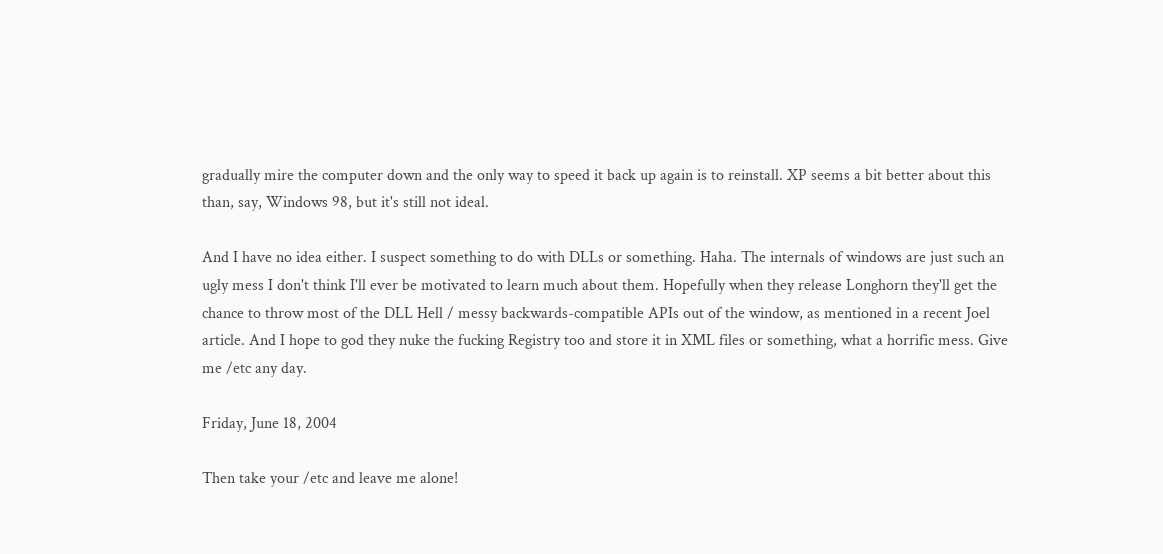gradually mire the computer down and the only way to speed it back up again is to reinstall. XP seems a bit better about this than, say, Windows 98, but it's still not ideal.

And I have no idea either. I suspect something to do with DLLs or something. Haha. The internals of windows are just such an ugly mess I don't think I'll ever be motivated to learn much about them. Hopefully when they release Longhorn they'll get the chance to throw most of the DLL Hell / messy backwards-compatible APIs out of the window, as mentioned in a recent Joel article. And I hope to god they nuke the fucking Registry too and store it in XML files or something, what a horrific mess. Give me /etc any day.

Friday, June 18, 2004

Then take your /etc and leave me alone!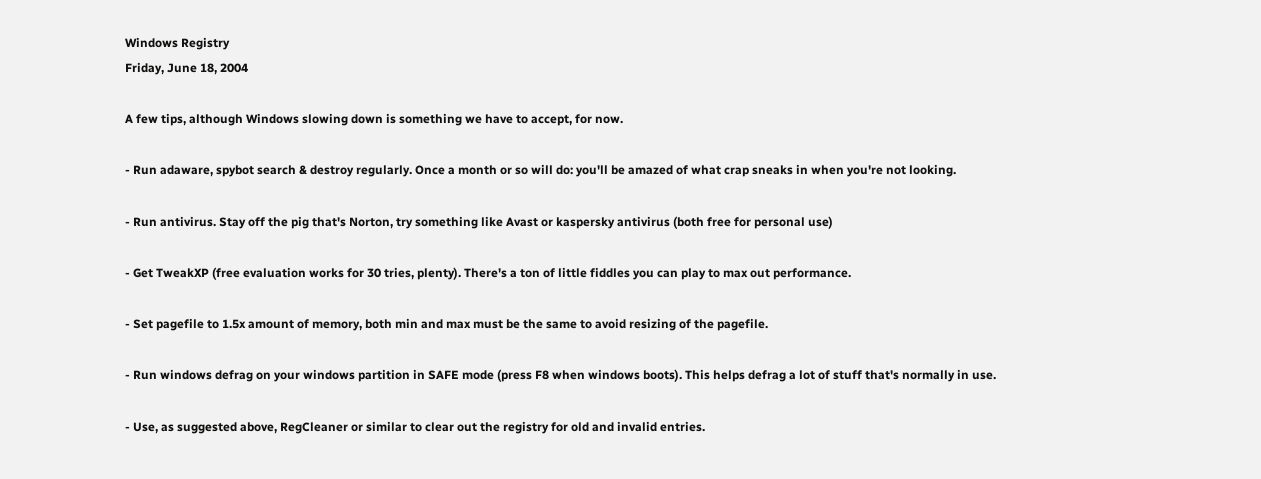Windows Registry
Friday, June 18, 2004

A few tips, although Windows slowing down is something we have to accept, for now.

- Run adaware, spybot search & destroy regularly. Once a month or so will do: you'll be amazed of what crap sneaks in when you're not looking.

- Run antivirus. Stay off the pig that's Norton, try something like Avast or kaspersky antivirus (both free for personal use)

- Get TweakXP (free evaluation works for 30 tries, plenty). There's a ton of little fiddles you can play to max out performance.

- Set pagefile to 1.5x amount of memory, both min and max must be the same to avoid resizing of the pagefile.

- Run windows defrag on your windows partition in SAFE mode (press F8 when windows boots). This helps defrag a lot of stuff that's normally in use.

- Use, as suggested above, RegCleaner or similar to clear out the registry for old and invalid entries.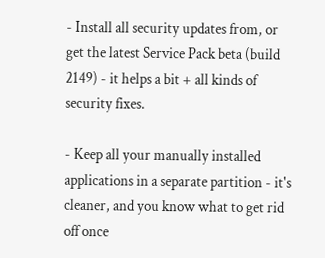- Install all security updates from, or get the latest Service Pack beta (build 2149) - it helps a bit + all kinds of security fixes.

- Keep all your manually installed applications in a separate partition - it's cleaner, and you know what to get rid off once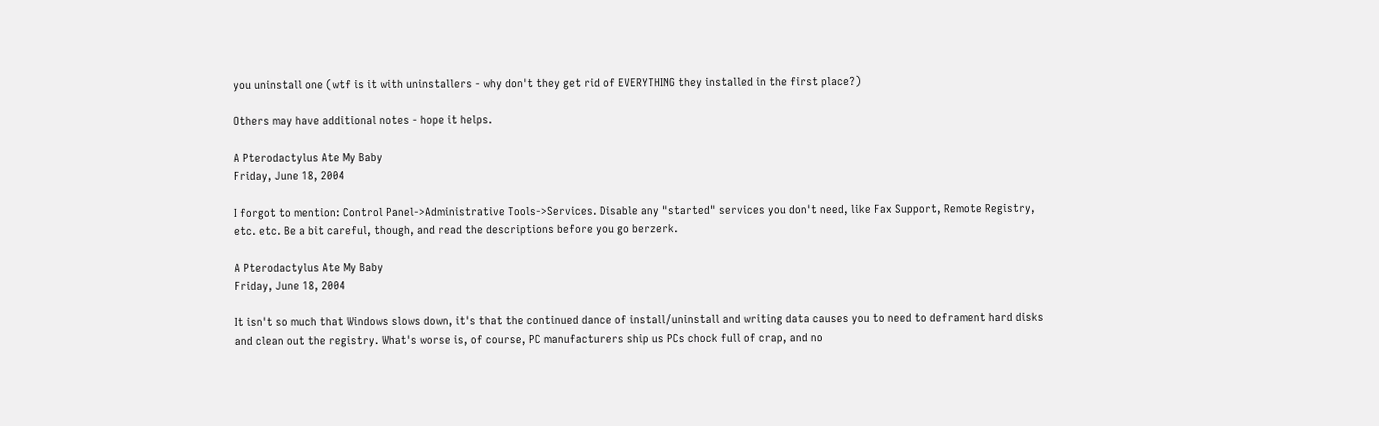you uninstall one (wtf is it with uninstallers - why don't they get rid of EVERYTHING they installed in the first place?)

Others may have additional notes - hope it helps.

A Pterodactylus Ate My Baby
Friday, June 18, 2004

I forgot to mention: Control Panel->Administrative Tools->Services. Disable any "started" services you don't need, like Fax Support, Remote Registry, etc. etc. Be a bit careful, though, and read the descriptions before you go berzerk.

A Pterodactylus Ate My Baby
Friday, June 18, 2004

It isn't so much that Windows slows down, it's that the continued dance of install/uninstall and writing data causes you to need to deframent hard disks and clean out the registry. What's worse is, of course, PC manufacturers ship us PCs chock full of crap, and no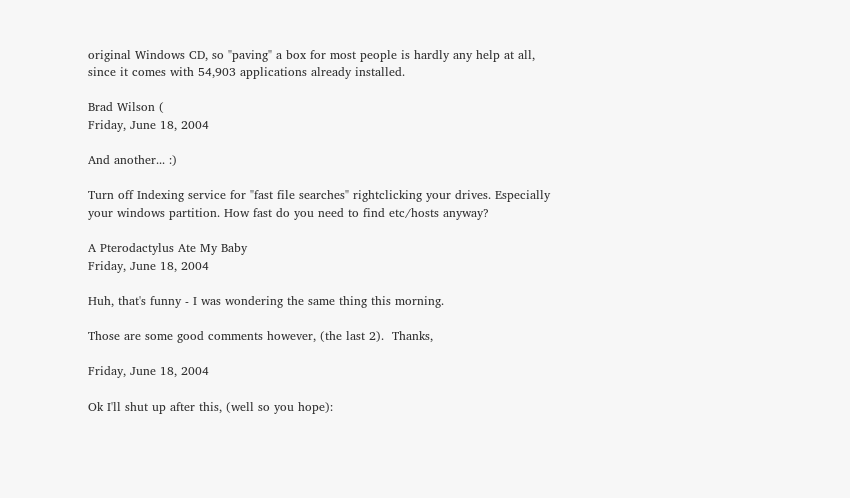original Windows CD, so "paving" a box for most people is hardly any help at all, since it comes with 54,903 applications already installed.

Brad Wilson (
Friday, June 18, 2004

And another... :)

Turn off Indexing service for "fast file searches" rightclicking your drives. Especially your windows partition. How fast do you need to find etc/hosts anyway?

A Pterodactylus Ate My Baby
Friday, June 18, 2004

Huh, that's funny - I was wondering the same thing this morning.

Those are some good comments however, (the last 2).  Thanks,

Friday, June 18, 2004

Ok I'll shut up after this, (well so you hope):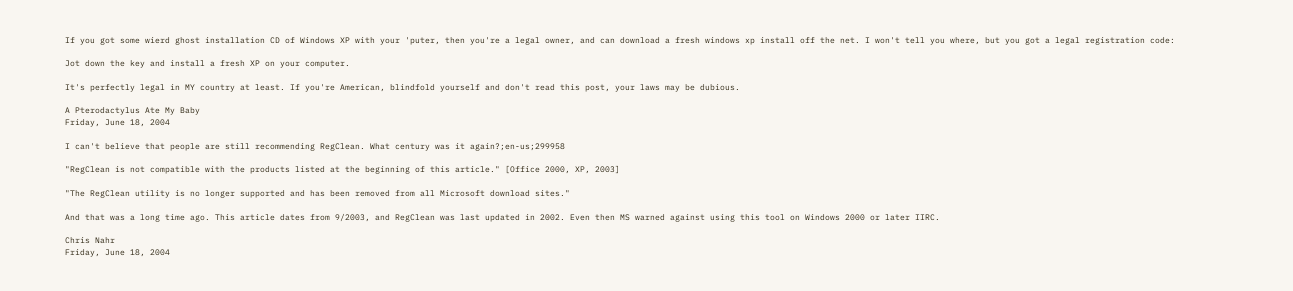If you got some wierd ghost installation CD of Windows XP with your 'puter, then you're a legal owner, and can download a fresh windows xp install off the net. I won't tell you where, but you got a legal registration code:

Jot down the key and install a fresh XP on your computer.

It's perfectly legal in MY country at least. If you're American, blindfold yourself and don't read this post, your laws may be dubious.

A Pterodactylus Ate My Baby
Friday, June 18, 2004

I can't believe that people are still recommending RegClean. What century was it again?;en-us;299958

"RegClean is not compatible with the products listed at the beginning of this article." [Office 2000, XP, 2003]

"The RegClean utility is no longer supported and has been removed from all Microsoft download sites."

And that was a long time ago. This article dates from 9/2003, and RegClean was last updated in 2002. Even then MS warned against using this tool on Windows 2000 or later IIRC.

Chris Nahr
Friday, June 18, 2004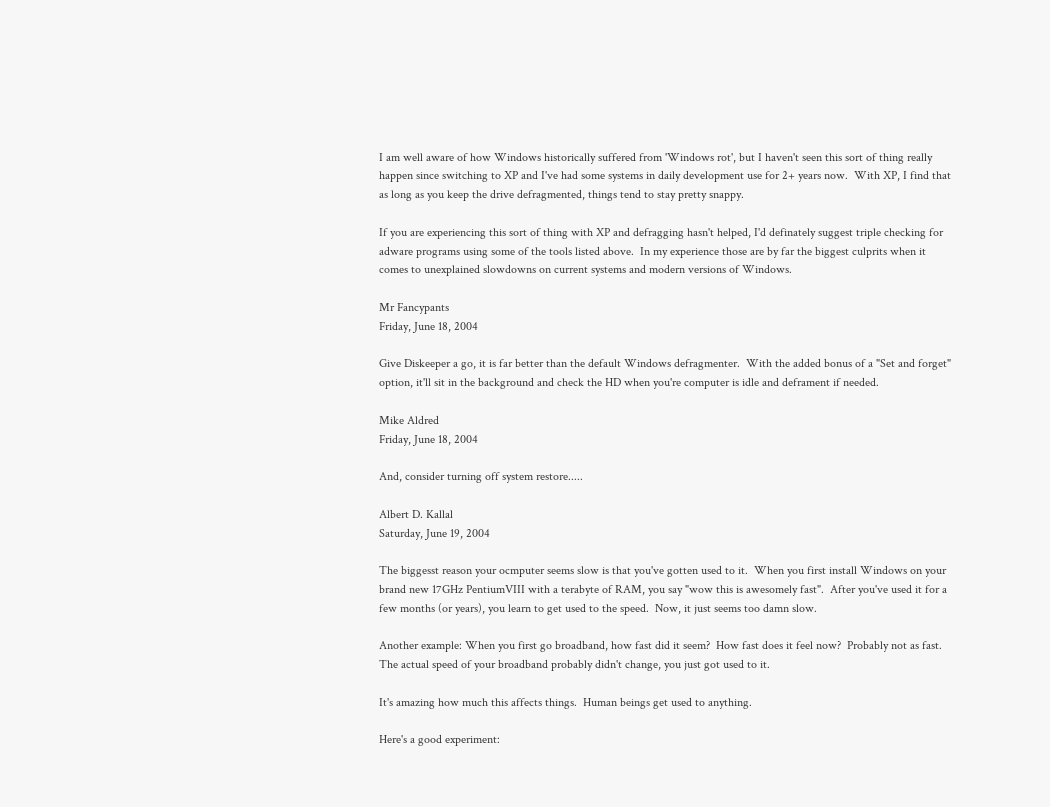I am well aware of how Windows historically suffered from 'Windows rot', but I haven't seen this sort of thing really happen since switching to XP and I've had some systems in daily development use for 2+ years now.  With XP, I find that as long as you keep the drive defragmented, things tend to stay pretty snappy.

If you are experiencing this sort of thing with XP and defragging hasn't helped, I'd definately suggest triple checking for adware programs using some of the tools listed above.  In my experience those are by far the biggest culprits when it comes to unexplained slowdowns on current systems and modern versions of Windows.

Mr Fancypants
Friday, June 18, 2004

Give Diskeeper a go, it is far better than the default Windows defragmenter.  With the added bonus of a "Set and forget" option, it'll sit in the background and check the HD when you're computer is idle and deframent if needed.

Mike Aldred
Friday, June 18, 2004

And, consider turning off system restore.....

Albert D. Kallal
Saturday, June 19, 2004

The biggesst reason your ocmputer seems slow is that you've gotten used to it.  When you first install Windows on your brand new 17GHz PentiumVIII with a terabyte of RAM, you say "wow this is awesomely fast".  After you've used it for a few months (or years), you learn to get used to the speed.  Now, it just seems too damn slow.

Another example: When you first go broadband, how fast did it seem?  How fast does it feel now?  Probably not as fast.  The actual speed of your broadband probably didn't change, you just got used to it.

It's amazing how much this affects things.  Human beings get used to anything.

Here's a good experiment: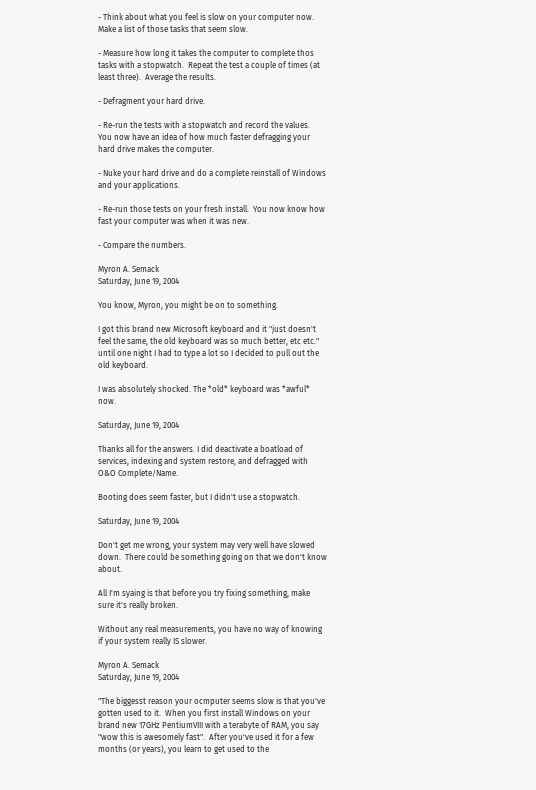- Think about what you feel is slow on your computer now.  Make a list of those tasks that seem slow.

- Measure how long it takes the computer to complete thos tasks with a stopwatch.  Repeat the test a couple of times (at least three).  Average the results.

- Defragment your hard drive.

- Re-run the tests with a stopwatch and record the values.  You now have an idea of how much faster defragging your hard drive makes the computer.

- Nuke your hard drive and do a complete reinstall of Windows and your applications.

- Re-run those tests on your fresh install.  You now know how fast your computer was when it was new.

- Compare the numbers.

Myron A. Semack
Saturday, June 19, 2004

You know, Myron, you might be on to something.

I got this brand new Microsoft keyboard and it "just doesn't feel the same, the old keyboard was so much better, etc etc." until one night I had to type a lot so I decided to pull out the old keyboard.

I was absolutely shocked. The *old* keyboard was *awful* now.

Saturday, June 19, 2004

Thanks all for the answers. I did deactivate a boatload of services, indexing and system restore, and defragged with O&O Complete/Name.

Booting does seem faster, but I didn't use a stopwatch.

Saturday, June 19, 2004

Don't get me wrong, your system may very well have slowed down.  There could be something going on that we don't know about.

All I'm syaing is that before you try fixing something, make sure it's really broken.

Without any real measurements, you have no way of knowing if your system really IS slower.

Myron A. Semack
Saturday, June 19, 2004

"The biggesst reason your ocmputer seems slow is that you've gotten used to it.  When you first install Windows on your brand new 17GHz PentiumVIII with a terabyte of RAM, you say "wow this is awesomely fast".  After you've used it for a few months (or years), you learn to get used to the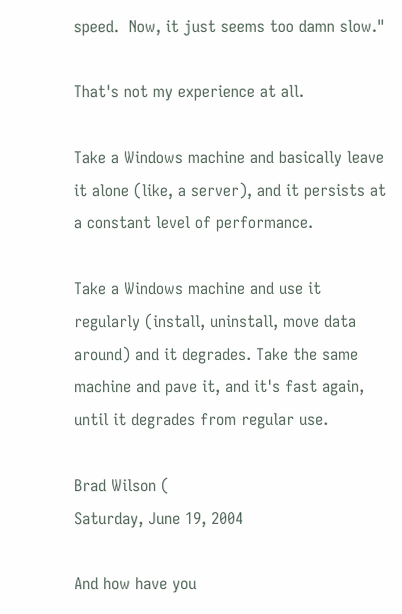speed.  Now, it just seems too damn slow."

That's not my experience at all.

Take a Windows machine and basically leave it alone (like, a server), and it persists at a constant level of performance.

Take a Windows machine and use it regularly (install, uninstall, move data around) and it degrades. Take the same machine and pave it, and it's fast again, until it degrades from regular use.

Brad Wilson (
Saturday, June 19, 2004

And how have you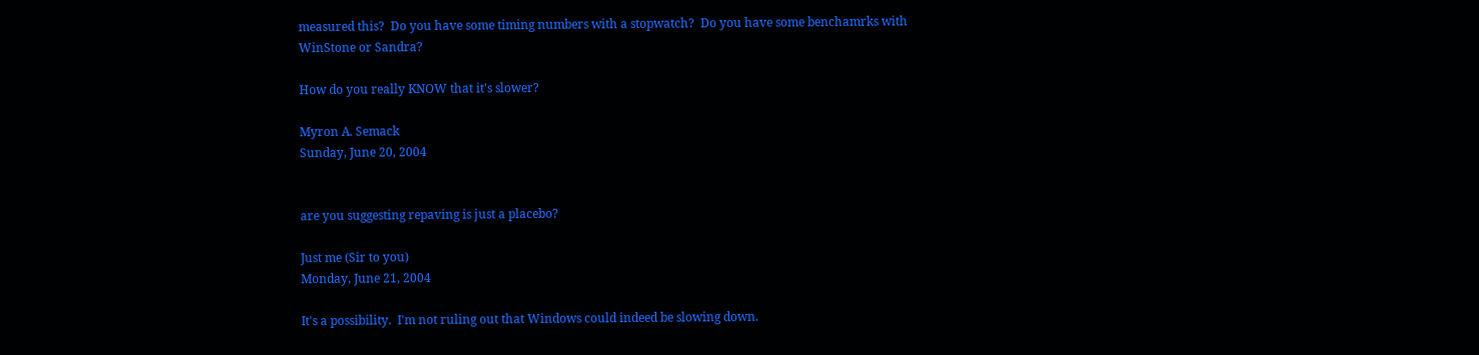measured this?  Do you have some timing numbers with a stopwatch?  Do you have some benchamrks with WinStone or Sandra?

How do you really KNOW that it's slower?

Myron A. Semack
Sunday, June 20, 2004


are you suggesting repaving is just a placebo?

Just me (Sir to you)
Monday, June 21, 2004

It's a possibility.  I'm not ruling out that Windows could indeed be slowing down.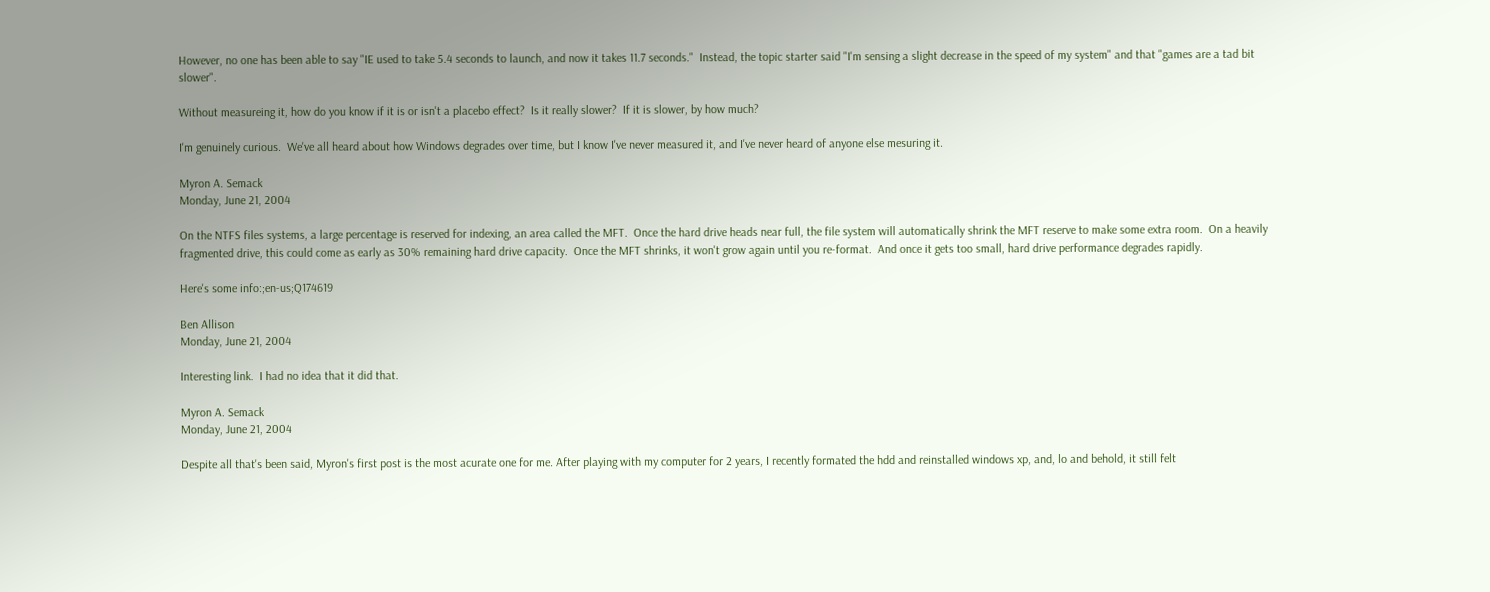However, no one has been able to say "IE used to take 5.4 seconds to launch, and now it takes 11.7 seconds."  Instead, the topic starter said "I'm sensing a slight decrease in the speed of my system" and that "games are a tad bit slower".

Without measureing it, how do you know if it is or isn't a placebo effect?  Is it really slower?  If it is slower, by how much?

I'm genuinely curious.  We've all heard about how Windows degrades over time, but I know I've never measured it, and I've never heard of anyone else mesuring it.

Myron A. Semack
Monday, June 21, 2004

On the NTFS files systems, a large percentage is reserved for indexing, an area called the MFT.  Once the hard drive heads near full, the file system will automatically shrink the MFT reserve to make some extra room.  On a heavily fragmented drive, this could come as early as 30% remaining hard drive capacity.  Once the MFT shrinks, it won't grow again until you re-format.  And once it gets too small, hard drive performance degrades rapidly.

Here's some info:;en-us;Q174619

Ben Allison
Monday, June 21, 2004

Interesting link.  I had no idea that it did that.

Myron A. Semack
Monday, June 21, 2004

Despite all that's been said, Myron's first post is the most acurate one for me. After playing with my computer for 2 years, I recently formated the hdd and reinstalled windows xp, and, lo and behold, it still felt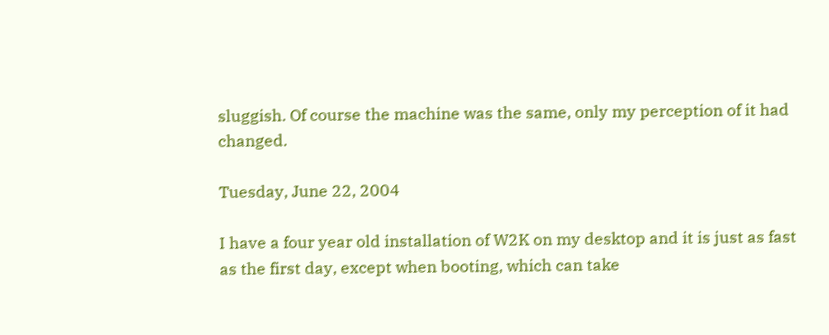sluggish. Of course the machine was the same, only my perception of it had changed.

Tuesday, June 22, 2004

I have a four year old installation of W2K on my desktop and it is just as fast as the first day, except when booting, which can take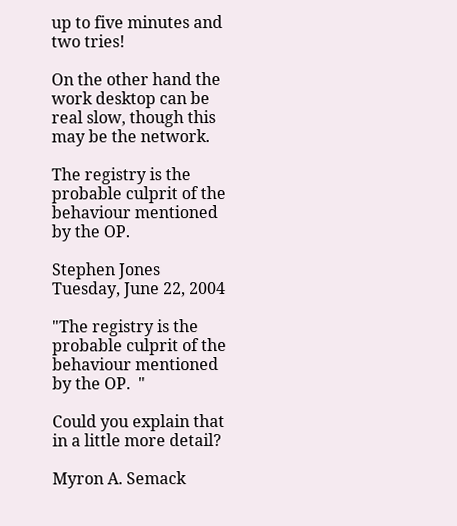up to five minutes and two tries!

On the other hand the work desktop can be real slow, though this may be the network.

The registry is the probable culprit of the behaviour mentioned by the OP.

Stephen Jones
Tuesday, June 22, 2004

"The registry is the probable culprit of the behaviour mentioned by the OP.  "

Could you explain that in a little more detail?

Myron A. Semack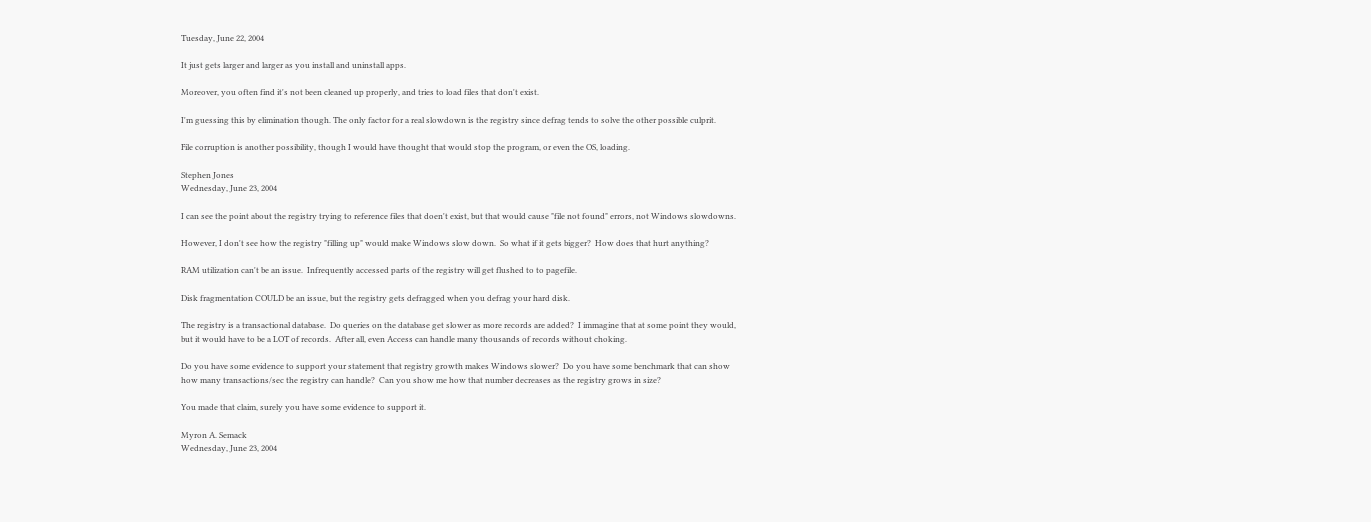Tuesday, June 22, 2004

It just gets larger and larger as you install and uninstall apps.

Moreover, you often find it's not been cleaned up properly, and tries to load files that don't exist.

I'm guessing this by elimination though. The only factor for a real slowdown is the registry since defrag tends to solve the other possible culprit.

File corruption is another possibility, though I would have thought that would stop the program, or even the OS, loading.

Stephen Jones
Wednesday, June 23, 2004

I can see the point about the registry trying to reference files that doen't exist, but that would cause "file not found" errors, not Windows slowdowns.

However, I don't see how the registry "filling up" would make Windows slow down.  So what if it gets bigger?  How does that hurt anything?

RAM utilization can't be an issue.  Infrequently accessed parts of the registry will get flushed to to pagefile.

Disk fragmentation COULD be an issue, but the registry gets defragged when you defrag your hard disk.

The registry is a transactional database.  Do queries on the database get slower as more records are added?  I immagine that at some point they would, but it would have to be a LOT of records.  After all, even Access can handle many thousands of records without choking.

Do you have some evidence to support your statement that registry growth makes Windows slower?  Do you have some benchmark that can show how many transactions/sec the registry can handle?  Can you show me how that number decreases as the registry grows in size?

You made that claim, surely you have some evidence to support it.

Myron A. Semack
Wednesday, June 23, 2004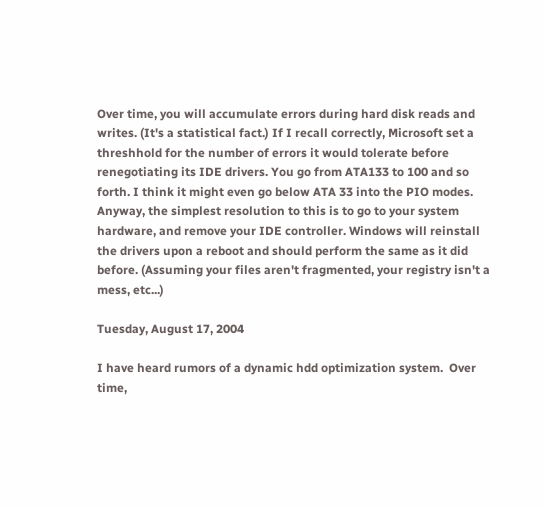Over time, you will accumulate errors during hard disk reads and writes. (It's a statistical fact.) If I recall correctly, Microsoft set a threshhold for the number of errors it would tolerate before renegotiating its IDE drivers. You go from ATA133 to 100 and so forth. I think it might even go below ATA 33 into the PIO modes. Anyway, the simplest resolution to this is to go to your system hardware, and remove your IDE controller. Windows will reinstall the drivers upon a reboot and should perform the same as it did before. (Assuming your files aren't fragmented, your registry isn't a mess, etc...)

Tuesday, August 17, 2004

I have heard rumors of a dynamic hdd optimization system.  Over time,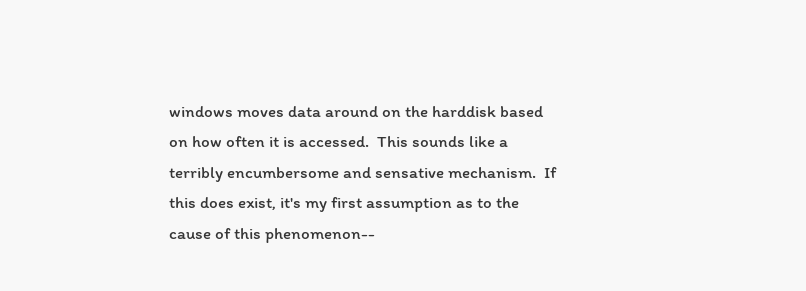windows moves data around on the harddisk based on how often it is accessed.  This sounds like a terribly encumbersome and sensative mechanism.  If this does exist, it's my first assumption as to the cause of this phenomenon--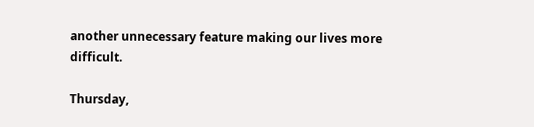another unnecessary feature making our lives more difficult.

Thursday,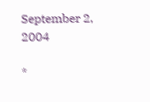September 2, 2004

*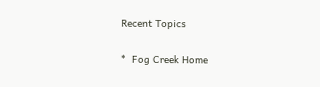Recent Topics

*  Fog Creek Home